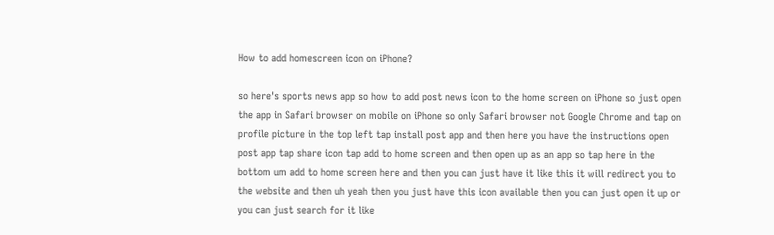How to add homescreen icon on iPhone?

so here's sports news app so how to add post news icon to the home screen on iPhone so just open the app in Safari browser on mobile on iPhone so only Safari browser not Google Chrome and tap on profile picture in the top left tap install post app and then here you have the instructions open post app tap share icon tap add to home screen and then open up as an app so tap here in the bottom um add to home screen here and then you can just have it like this it will redirect you to the website and then uh yeah then you just have this icon available then you can just open it up or you can just search for it like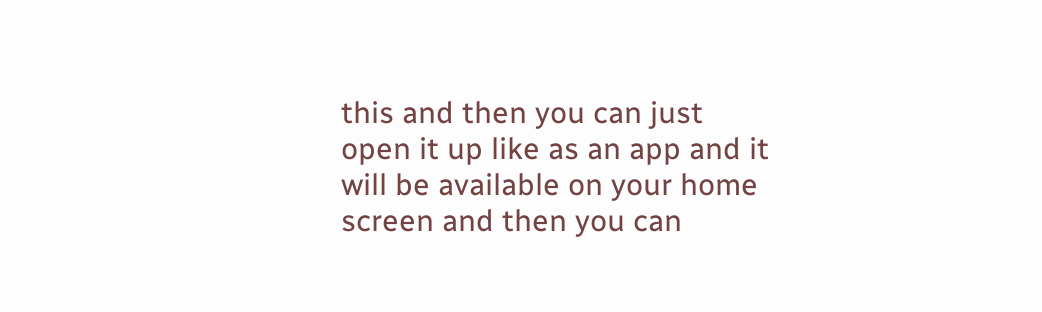this and then you can just open it up like as an app and it will be available on your home screen and then you can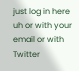just log in here uh or with your email or with Twitter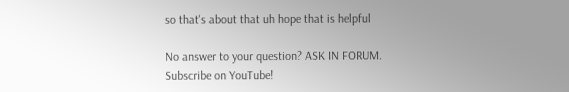so that's about that uh hope that is helpful

No answer to your question? ASK IN FORUM. Subscribe on YouTube!